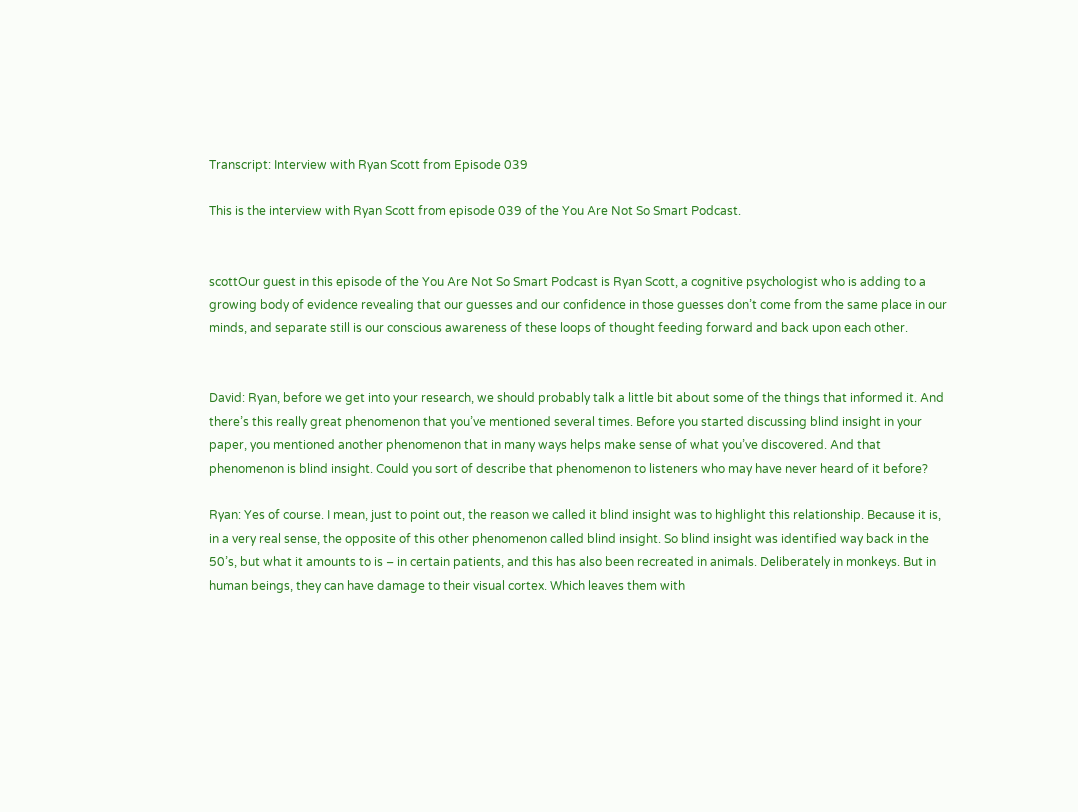Transcript: Interview with Ryan Scott from Episode 039

This is the interview with Ryan Scott from episode 039 of the You Are Not So Smart Podcast.


scottOur guest in this episode of the You Are Not So Smart Podcast is Ryan Scott, a cognitive psychologist who is adding to a growing body of evidence revealing that our guesses and our confidence in those guesses don’t come from the same place in our minds, and separate still is our conscious awareness of these loops of thought feeding forward and back upon each other.


David: Ryan, before we get into your research, we should probably talk a little bit about some of the things that informed it. And there’s this really great phenomenon that you’ve mentioned several times. Before you started discussing blind insight in your paper, you mentioned another phenomenon that in many ways helps make sense of what you’ve discovered. And that phenomenon is blind insight. Could you sort of describe that phenomenon to listeners who may have never heard of it before?

Ryan: Yes of course. I mean, just to point out, the reason we called it blind insight was to highlight this relationship. Because it is, in a very real sense, the opposite of this other phenomenon called blind insight. So blind insight was identified way back in the 50’s, but what it amounts to is – in certain patients, and this has also been recreated in animals. Deliberately in monkeys. But in human beings, they can have damage to their visual cortex. Which leaves them with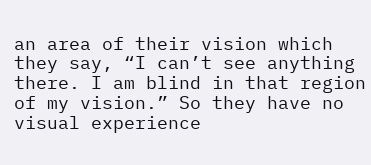an area of their vision which they say, “I can’t see anything there. I am blind in that region of my vision.” So they have no visual experience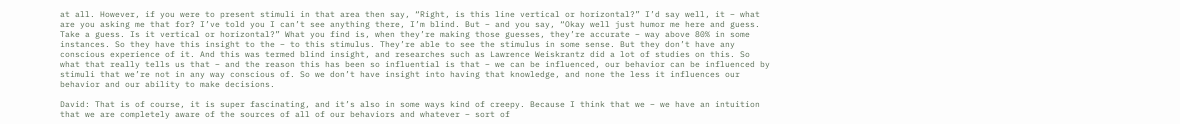at all. However, if you were to present stimuli in that area then say, “Right, is this line vertical or horizontal?” I’d say well, it – what are you asking me that for? I’ve told you I can’t see anything there, I’m blind. But – and you say, “Okay well just humor me here and guess. Take a guess. Is it vertical or horizontal?” What you find is, when they’re making those guesses, they’re accurate – way above 80% in some instances. So they have this insight to the – to this stimulus. They’re able to see the stimulus in some sense. But they don’t have any conscious experience of it. And this was termed blind insight, and researches such as Lawrence Weiskrantz did a lot of studies on this. So what that really tells us that – and the reason this has been so influential is that – we can be influenced, our behavior can be influenced by stimuli that we’re not in any way conscious of. So we don’t have insight into having that knowledge, and none the less it influences our behavior and our ability to make decisions.

David: That is of course, it is super fascinating, and it’s also in some ways kind of creepy. Because I think that we – we have an intuition that we are completely aware of the sources of all of our behaviors and whatever – sort of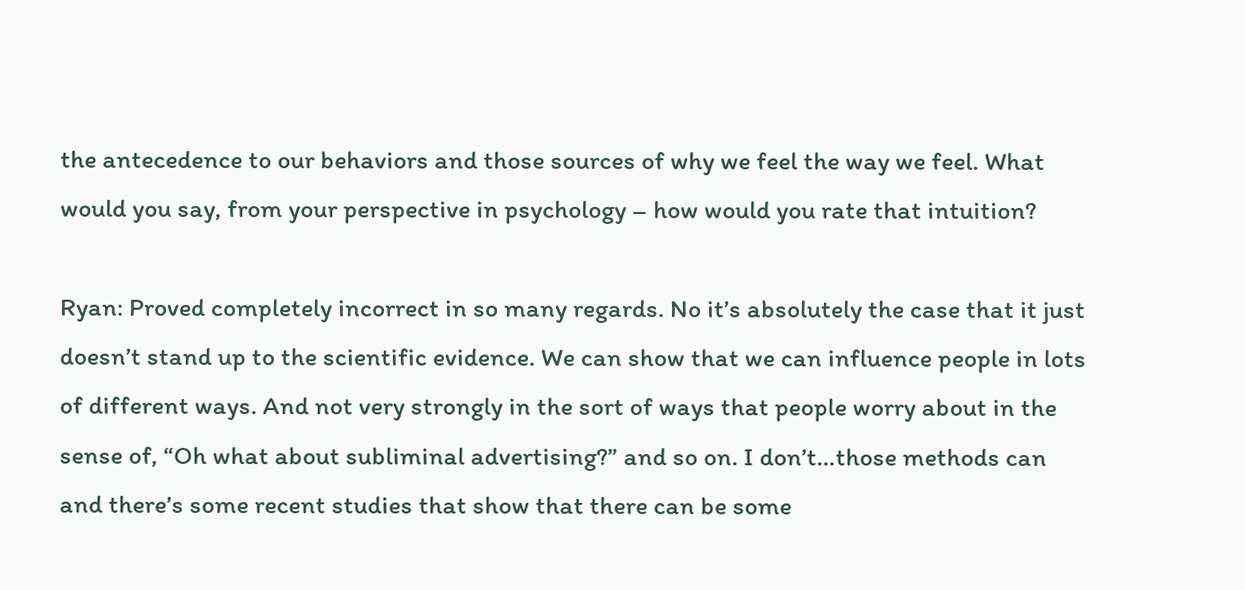the antecedence to our behaviors and those sources of why we feel the way we feel. What would you say, from your perspective in psychology – how would you rate that intuition?

Ryan: Proved completely incorrect in so many regards. No it’s absolutely the case that it just doesn’t stand up to the scientific evidence. We can show that we can influence people in lots of different ways. And not very strongly in the sort of ways that people worry about in the sense of, “Oh what about subliminal advertising?” and so on. I don’t…those methods can and there’s some recent studies that show that there can be some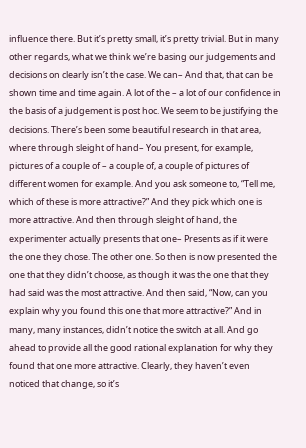influence there. But it’s pretty small, it’s pretty trivial. But in many other regards, what we think we’re basing our judgements and decisions on clearly isn’t the case. We can– And that, that can be shown time and time again. A lot of the – a lot of our confidence in the basis of a judgement is post hoc. We seem to be justifying the decisions. There’s been some beautiful research in that area, where through sleight of hand– You present, for example, pictures of a couple of – a couple of, a couple of pictures of different women for example. And you ask someone to, “Tell me, which of these is more attractive?” And they pick which one is more attractive. And then through sleight of hand, the experimenter actually presents that one– Presents as if it were the one they chose. The other one. So then is now presented the one that they didn’t choose, as though it was the one that they had said was the most attractive. And then said, “Now, can you explain why you found this one that more attractive?” And in many, many instances, didn’t notice the switch at all. And go ahead to provide all the good rational explanation for why they found that one more attractive. Clearly, they haven’t even noticed that change, so it’s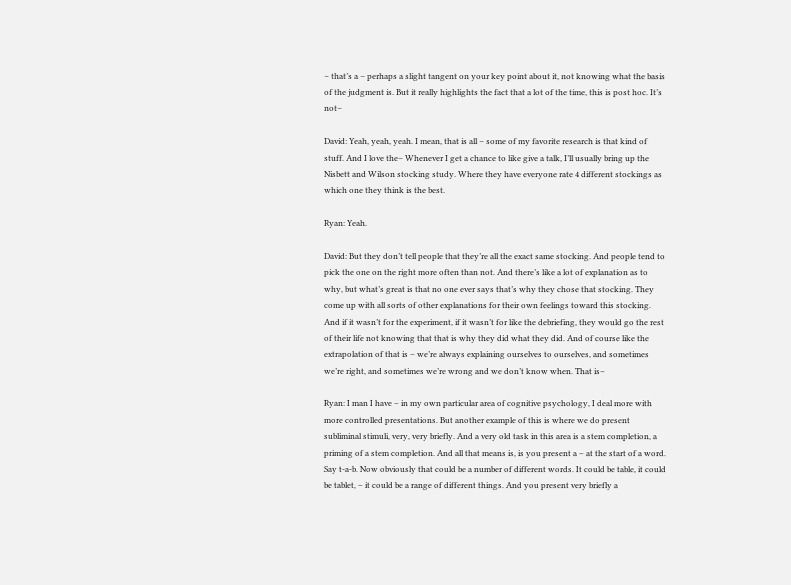– that’s a – perhaps a slight tangent on your key point about it, not knowing what the basis of the judgment is. But it really highlights the fact that a lot of the time, this is post hoc. It’s not–

David: Yeah, yeah, yeah. I mean, that is all – some of my favorite research is that kind of stuff. And I love the– Whenever I get a chance to like give a talk, I’ll usually bring up the Nisbett and Wilson stocking study. Where they have everyone rate 4 different stockings as which one they think is the best.

Ryan: Yeah.

David: But they don’t tell people that they’re all the exact same stocking. And people tend to pick the one on the right more often than not. And there’s like a lot of explanation as to why, but what’s great is that no one ever says that’s why they chose that stocking. They come up with all sorts of other explanations for their own feelings toward this stocking. And if it wasn’t for the experiment, if it wasn’t for like the debriefing, they would go the rest of their life not knowing that that is why they did what they did. And of course like the extrapolation of that is – we’re always explaining ourselves to ourselves, and sometimes we’re right, and sometimes we’re wrong and we don’t know when. That is–

Ryan: I man I have – in my own particular area of cognitive psychology, I deal more with more controlled presentations. But another example of this is where we do present subliminal stimuli, very, very briefly. And a very old task in this area is a stem completion, a priming of a stem completion. And all that means is, is you present a – at the start of a word. Say t-a-b. Now obviously that could be a number of different words. It could be table, it could be tablet, – it could be a range of different things. And you present very briefly a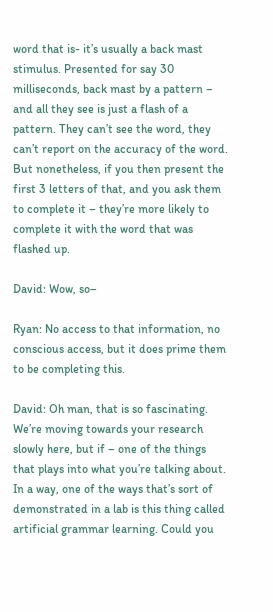word that is- it’s usually a back mast stimulus. Presented for say 30 milliseconds, back mast by a pattern – and all they see is just a flash of a pattern. They can’t see the word, they can’t report on the accuracy of the word. But nonetheless, if you then present the first 3 letters of that, and you ask them to complete it – they’re more likely to complete it with the word that was flashed up.

David: Wow, so–

Ryan: No access to that information, no conscious access, but it does prime them to be completing this.

David: Oh man, that is so fascinating. We’re moving towards your research slowly here, but if – one of the things that plays into what you’re talking about. In a way, one of the ways that’s sort of demonstrated in a lab is this thing called artificial grammar learning. Could you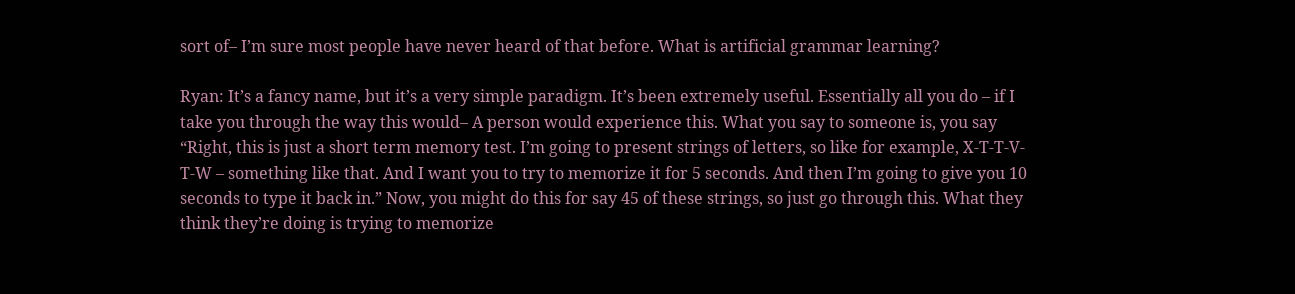sort of– I’m sure most people have never heard of that before. What is artificial grammar learning?

Ryan: It’s a fancy name, but it’s a very simple paradigm. It’s been extremely useful. Essentially all you do – if I take you through the way this would– A person would experience this. What you say to someone is, you say “Right, this is just a short term memory test. I’m going to present strings of letters, so like for example, X-T-T-V-T-W – something like that. And I want you to try to memorize it for 5 seconds. And then I’m going to give you 10 seconds to type it back in.” Now, you might do this for say 45 of these strings, so just go through this. What they think they’re doing is trying to memorize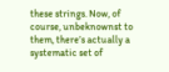these strings. Now, of course, unbeknownst to them, there’s actually a systematic set of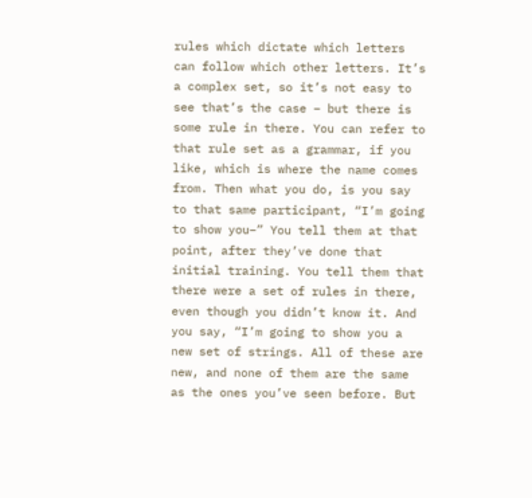rules which dictate which letters can follow which other letters. It’s a complex set, so it’s not easy to see that’s the case – but there is some rule in there. You can refer to that rule set as a grammar, if you like, which is where the name comes from. Then what you do, is you say to that same participant, “I’m going to show you–” You tell them at that point, after they’ve done that initial training. You tell them that there were a set of rules in there, even though you didn’t know it. And you say, “I’m going to show you a new set of strings. All of these are new, and none of them are the same as the ones you’ve seen before. But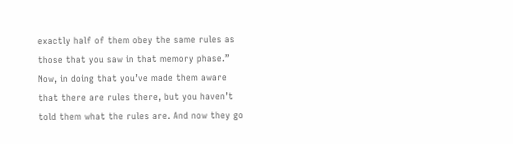exactly half of them obey the same rules as those that you saw in that memory phase.” Now, in doing that you’ve made them aware that there are rules there, but you haven’t told them what the rules are. And now they go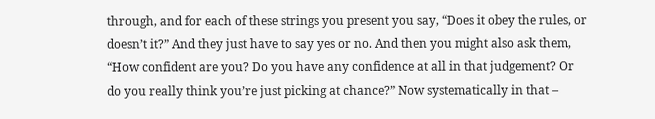through, and for each of these strings you present you say, “Does it obey the rules, or doesn’t it?” And they just have to say yes or no. And then you might also ask them, “How confident are you? Do you have any confidence at all in that judgement? Or do you really think you’re just picking at chance?” Now systematically in that –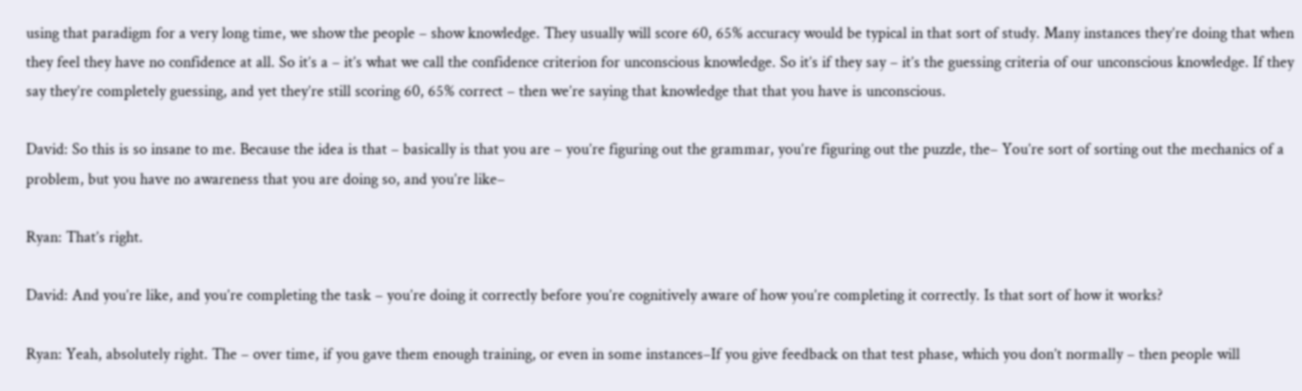using that paradigm for a very long time, we show the people – show knowledge. They usually will score 60, 65% accuracy would be typical in that sort of study. Many instances they’re doing that when they feel they have no confidence at all. So it’s a – it’s what we call the confidence criterion for unconscious knowledge. So it’s if they say – it’s the guessing criteria of our unconscious knowledge. If they say they’re completely guessing, and yet they’re still scoring 60, 65% correct – then we’re saying that knowledge that that you have is unconscious.

David: So this is so insane to me. Because the idea is that – basically is that you are – you’re figuring out the grammar, you’re figuring out the puzzle, the– You’re sort of sorting out the mechanics of a problem, but you have no awareness that you are doing so, and you’re like–

Ryan: That’s right.

David: And you’re like, and you’re completing the task – you’re doing it correctly before you’re cognitively aware of how you’re completing it correctly. Is that sort of how it works?

Ryan: Yeah, absolutely right. The – over time, if you gave them enough training, or even in some instances–If you give feedback on that test phase, which you don’t normally – then people will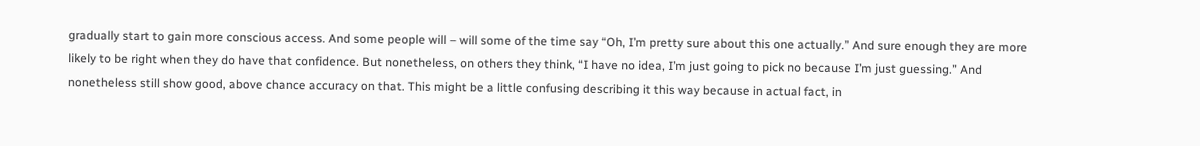gradually start to gain more conscious access. And some people will – will some of the time say “Oh, I’m pretty sure about this one actually.” And sure enough they are more likely to be right when they do have that confidence. But nonetheless, on others they think, “I have no idea, I’m just going to pick no because I’m just guessing.” And nonetheless still show good, above chance accuracy on that. This might be a little confusing describing it this way because in actual fact, in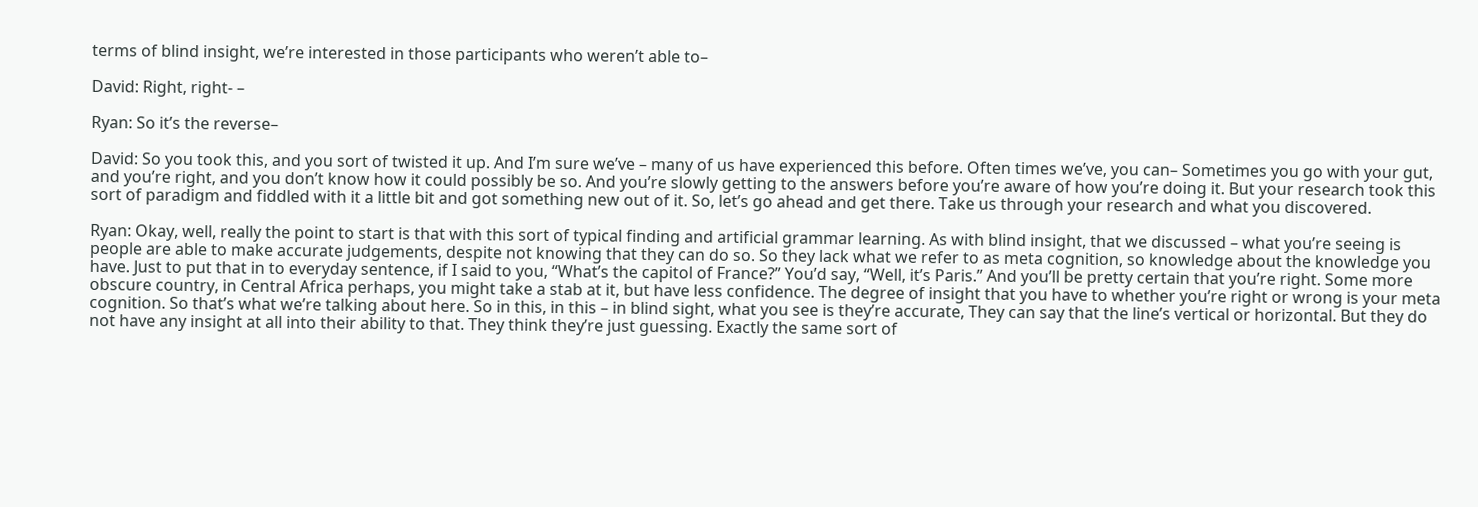terms of blind insight, we’re interested in those participants who weren’t able to–

David: Right, right- –

Ryan: So it’s the reverse–

David: So you took this, and you sort of twisted it up. And I’m sure we’ve – many of us have experienced this before. Often times we’ve, you can– Sometimes you go with your gut, and you’re right, and you don’t know how it could possibly be so. And you’re slowly getting to the answers before you’re aware of how you’re doing it. But your research took this sort of paradigm and fiddled with it a little bit and got something new out of it. So, let’s go ahead and get there. Take us through your research and what you discovered.

Ryan: Okay, well, really the point to start is that with this sort of typical finding and artificial grammar learning. As with blind insight, that we discussed – what you’re seeing is people are able to make accurate judgements, despite not knowing that they can do so. So they lack what we refer to as meta cognition, so knowledge about the knowledge you have. Just to put that in to everyday sentence, if I said to you, “What’s the capitol of France?” You’d say, “Well, it’s Paris.” And you’ll be pretty certain that you’re right. Some more obscure country, in Central Africa perhaps, you might take a stab at it, but have less confidence. The degree of insight that you have to whether you’re right or wrong is your meta cognition. So that’s what we’re talking about here. So in this, in this – in blind sight, what you see is they’re accurate, They can say that the line’s vertical or horizontal. But they do not have any insight at all into their ability to that. They think they’re just guessing. Exactly the same sort of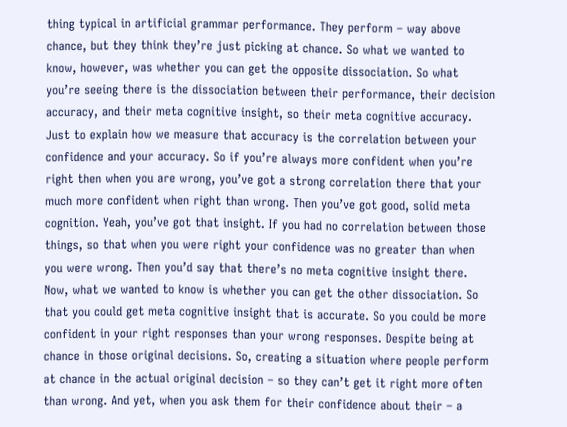thing typical in artificial grammar performance. They perform – way above chance, but they think they’re just picking at chance. So what we wanted to know, however, was whether you can get the opposite dissociation. So what you’re seeing there is the dissociation between their performance, their decision accuracy, and their meta cognitive insight, so their meta cognitive accuracy. Just to explain how we measure that accuracy is the correlation between your confidence and your accuracy. So if you’re always more confident when you’re right then when you are wrong, you’ve got a strong correlation there that your much more confident when right than wrong. Then you’ve got good, solid meta cognition. Yeah, you’ve got that insight. If you had no correlation between those things, so that when you were right your confidence was no greater than when you were wrong. Then you’d say that there’s no meta cognitive insight there. Now, what we wanted to know is whether you can get the other dissociation. So that you could get meta cognitive insight that is accurate. So you could be more confident in your right responses than your wrong responses. Despite being at chance in those original decisions. So, creating a situation where people perform at chance in the actual original decision – so they can’t get it right more often than wrong. And yet, when you ask them for their confidence about their – a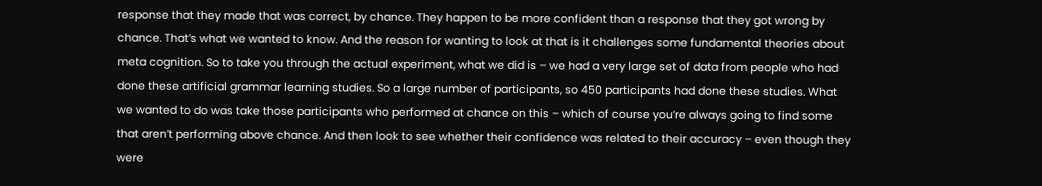response that they made that was correct, by chance. They happen to be more confident than a response that they got wrong by chance. That’s what we wanted to know. And the reason for wanting to look at that is it challenges some fundamental theories about meta cognition. So to take you through the actual experiment, what we did is – we had a very large set of data from people who had done these artificial grammar learning studies. So a large number of participants, so 450 participants had done these studies. What we wanted to do was take those participants who performed at chance on this – which of course you’re always going to find some that aren’t performing above chance. And then look to see whether their confidence was related to their accuracy – even though they were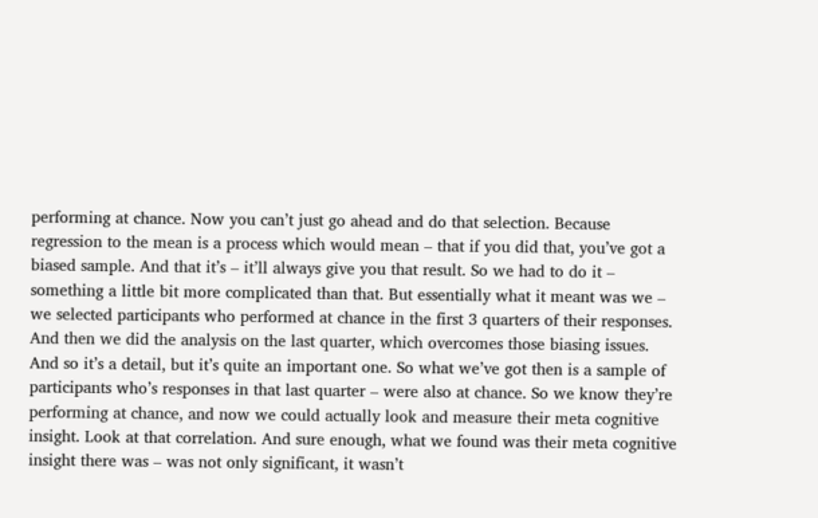performing at chance. Now you can’t just go ahead and do that selection. Because regression to the mean is a process which would mean – that if you did that, you’ve got a biased sample. And that it’s – it’ll always give you that result. So we had to do it – something a little bit more complicated than that. But essentially what it meant was we – we selected participants who performed at chance in the first 3 quarters of their responses. And then we did the analysis on the last quarter, which overcomes those biasing issues. And so it’s a detail, but it’s quite an important one. So what we’ve got then is a sample of participants who’s responses in that last quarter – were also at chance. So we know they’re performing at chance, and now we could actually look and measure their meta cognitive insight. Look at that correlation. And sure enough, what we found was their meta cognitive insight there was – was not only significant, it wasn’t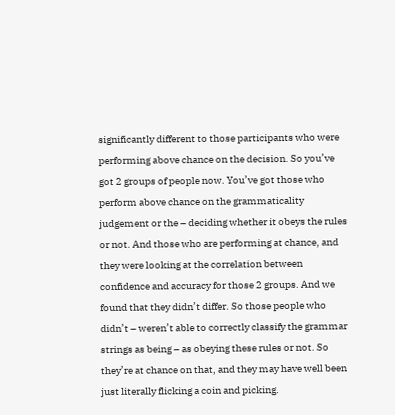significantly different to those participants who were performing above chance on the decision. So you’ve got 2 groups of people now. You’ve got those who perform above chance on the grammaticality judgement or the – deciding whether it obeys the rules or not. And those who are performing at chance, and they were looking at the correlation between confidence and accuracy for those 2 groups. And we found that they didn’t differ. So those people who didn’t – weren’t able to correctly classify the grammar strings as being – as obeying these rules or not. So they’re at chance on that, and they may have well been just literally flicking a coin and picking.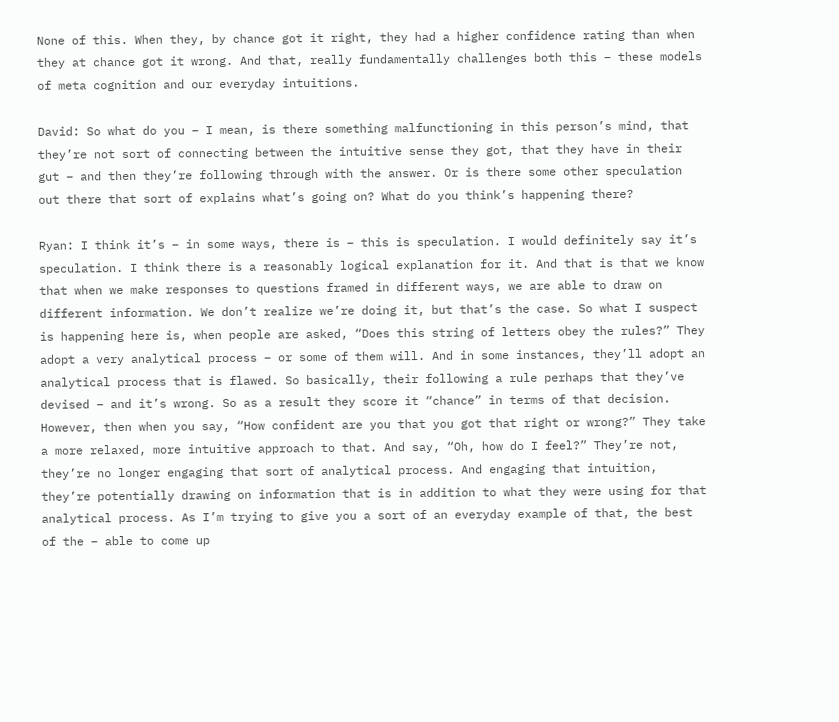None of this. When they, by chance got it right, they had a higher confidence rating than when they at chance got it wrong. And that, really fundamentally challenges both this – these models of meta cognition and our everyday intuitions.

David: So what do you – I mean, is there something malfunctioning in this person’s mind, that they’re not sort of connecting between the intuitive sense they got, that they have in their gut – and then they’re following through with the answer. Or is there some other speculation out there that sort of explains what’s going on? What do you think’s happening there?

Ryan: I think it’s – in some ways, there is – this is speculation. I would definitely say it’s speculation. I think there is a reasonably logical explanation for it. And that is that we know that when we make responses to questions framed in different ways, we are able to draw on different information. We don’t realize we’re doing it, but that’s the case. So what I suspect is happening here is, when people are asked, “Does this string of letters obey the rules?” They adopt a very analytical process – or some of them will. And in some instances, they’ll adopt an analytical process that is flawed. So basically, their following a rule perhaps that they’ve devised – and it’s wrong. So as a result they score it “chance” in terms of that decision. However, then when you say, “How confident are you that you got that right or wrong?” They take a more relaxed, more intuitive approach to that. And say, “Oh, how do I feel?” They’re not, they’re no longer engaging that sort of analytical process. And engaging that intuition, they’re potentially drawing on information that is in addition to what they were using for that analytical process. As I’m trying to give you a sort of an everyday example of that, the best of the – able to come up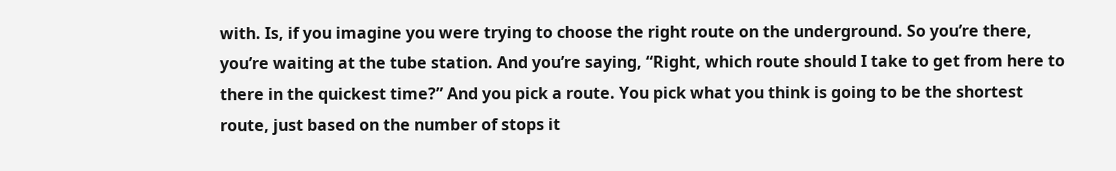with. Is, if you imagine you were trying to choose the right route on the underground. So you’re there, you’re waiting at the tube station. And you’re saying, “Right, which route should I take to get from here to there in the quickest time?” And you pick a route. You pick what you think is going to be the shortest route, just based on the number of stops it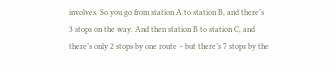involves. So you go from station A to station B, and there’s 3 stops on the way. And then station B to station C, and there’s only 2 stops by one route – but there’s 7 stops by the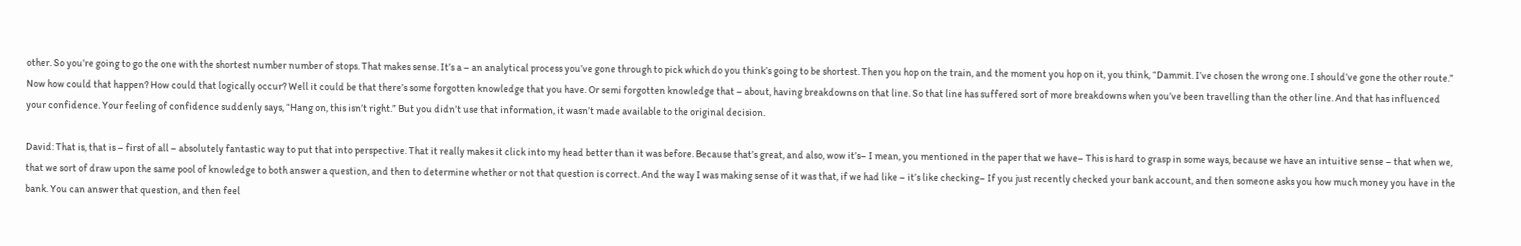other. So you’re going to go the one with the shortest number number of stops. That makes sense. It’s a – an analytical process you’ve gone through to pick which do you think’s going to be shortest. Then you hop on the train, and the moment you hop on it, you think, “Dammit. I’ve chosen the wrong one. I should’ve gone the other route.” Now how could that happen? How could that logically occur? Well it could be that there’s some forgotten knowledge that you have. Or semi forgotten knowledge that – about, having breakdowns on that line. So that line has suffered sort of more breakdowns when you’ve been travelling than the other line. And that has influenced your confidence. Your feeling of confidence suddenly says, “Hang on, this isn’t right.” But you didn’t use that information, it wasn’t made available to the original decision.

David: That is, that is – first of all – absolutely fantastic way to put that into perspective. That it really makes it click into my head better than it was before. Because that’s great, and also, wow it’s– I mean, you mentioned in the paper that we have– This is hard to grasp in some ways, because we have an intuitive sense – that when we, that we sort of draw upon the same pool of knowledge to both answer a question, and then to determine whether or not that question is correct. And the way I was making sense of it was that, if we had like – it’s like checking– If you just recently checked your bank account, and then someone asks you how much money you have in the bank. You can answer that question, and then feel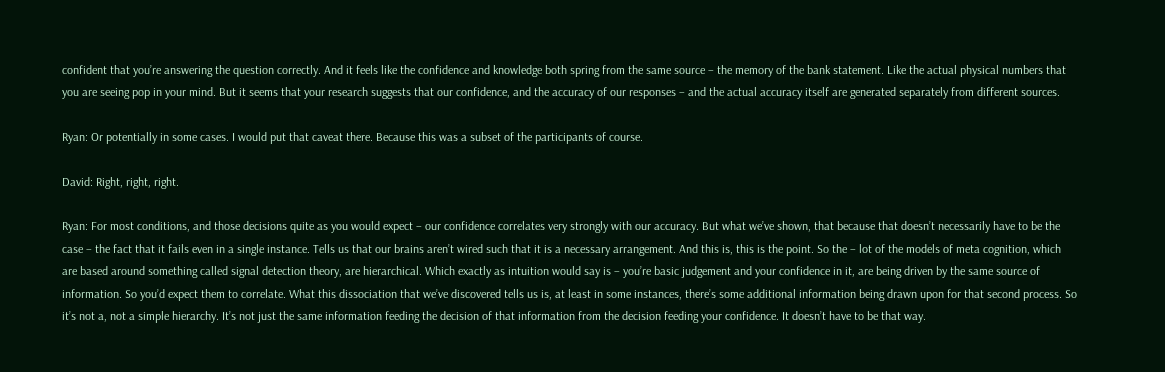confident that you’re answering the question correctly. And it feels like the confidence and knowledge both spring from the same source – the memory of the bank statement. Like the actual physical numbers that you are seeing pop in your mind. But it seems that your research suggests that our confidence, and the accuracy of our responses – and the actual accuracy itself are generated separately from different sources.

Ryan: Or potentially in some cases. I would put that caveat there. Because this was a subset of the participants of course.

David: Right, right, right.

Ryan: For most conditions, and those decisions quite as you would expect – our confidence correlates very strongly with our accuracy. But what we’ve shown, that because that doesn’t necessarily have to be the case – the fact that it fails even in a single instance. Tells us that our brains aren’t wired such that it is a necessary arrangement. And this is, this is the point. So the – lot of the models of meta cognition, which are based around something called signal detection theory, are hierarchical. Which exactly as intuition would say is – you’re basic judgement and your confidence in it, are being driven by the same source of information. So you’d expect them to correlate. What this dissociation that we’ve discovered tells us is, at least in some instances, there’s some additional information being drawn upon for that second process. So it’s not a, not a simple hierarchy. It’s not just the same information feeding the decision of that information from the decision feeding your confidence. It doesn’t have to be that way.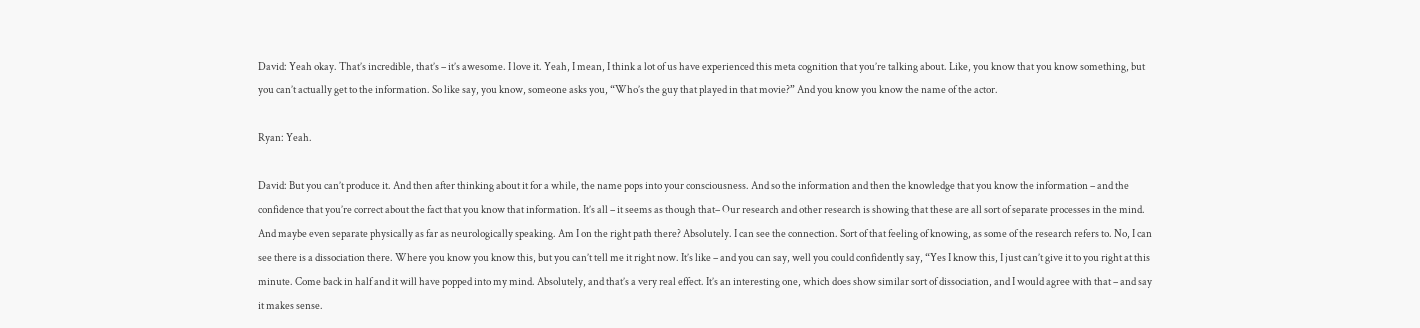David: Yeah okay. That’s incredible, that’s – it’s awesome. I love it. Yeah, I mean, I think a lot of us have experienced this meta cognition that you’re talking about. Like, you know that you know something, but you can’t actually get to the information. So like say, you know, someone asks you, “Who’s the guy that played in that movie?” And you know you know the name of the actor.

Ryan: Yeah.

David: But you can’t produce it. And then after thinking about it for a while, the name pops into your consciousness. And so the information and then the knowledge that you know the information – and the confidence that you’re correct about the fact that you know that information. It’s all – it seems as though that– Our research and other research is showing that these are all sort of separate processes in the mind. And maybe even separate physically as far as neurologically speaking. Am I on the right path there? Absolutely. I can see the connection. Sort of that feeling of knowing, as some of the research refers to. No, I can see there is a dissociation there. Where you know you know this, but you can’t tell me it right now. It’s like – and you can say, well you could confidently say, “Yes I know this, I just can’t give it to you right at this minute. Come back in half and it will have popped into my mind. Absolutely, and that’s a very real effect. It’s an interesting one, which does show similar sort of dissociation, and I would agree with that – and say it makes sense.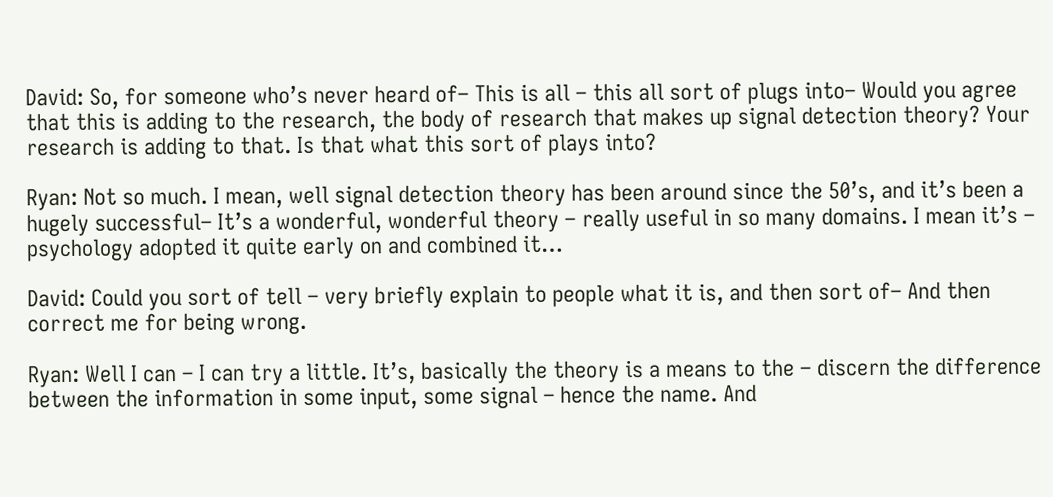David: So, for someone who’s never heard of– This is all – this all sort of plugs into– Would you agree that this is adding to the research, the body of research that makes up signal detection theory? Your research is adding to that. Is that what this sort of plays into?

Ryan: Not so much. I mean, well signal detection theory has been around since the 50’s, and it’s been a hugely successful– It’s a wonderful, wonderful theory – really useful in so many domains. I mean it’s – psychology adopted it quite early on and combined it…

David: Could you sort of tell – very briefly explain to people what it is, and then sort of– And then correct me for being wrong.

Ryan: Well I can – I can try a little. It’s, basically the theory is a means to the – discern the difference between the information in some input, some signal – hence the name. And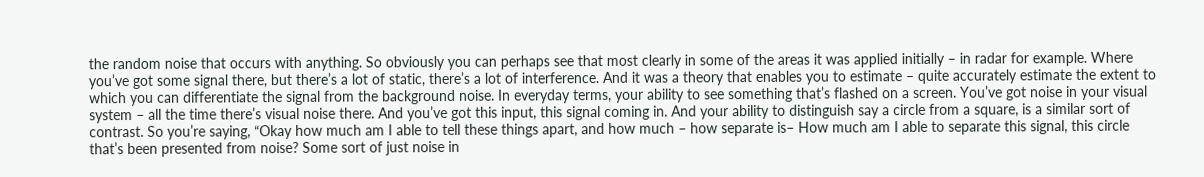the random noise that occurs with anything. So obviously you can perhaps see that most clearly in some of the areas it was applied initially – in radar for example. Where you’ve got some signal there, but there’s a lot of static, there’s a lot of interference. And it was a theory that enables you to estimate – quite accurately estimate the extent to which you can differentiate the signal from the background noise. In everyday terms, your ability to see something that’s flashed on a screen. You’ve got noise in your visual system – all the time there’s visual noise there. And you’ve got this input, this signal coming in. And your ability to distinguish say a circle from a square, is a similar sort of contrast. So you’re saying, “Okay how much am I able to tell these things apart, and how much – how separate is– How much am I able to separate this signal, this circle that’s been presented from noise? Some sort of just noise in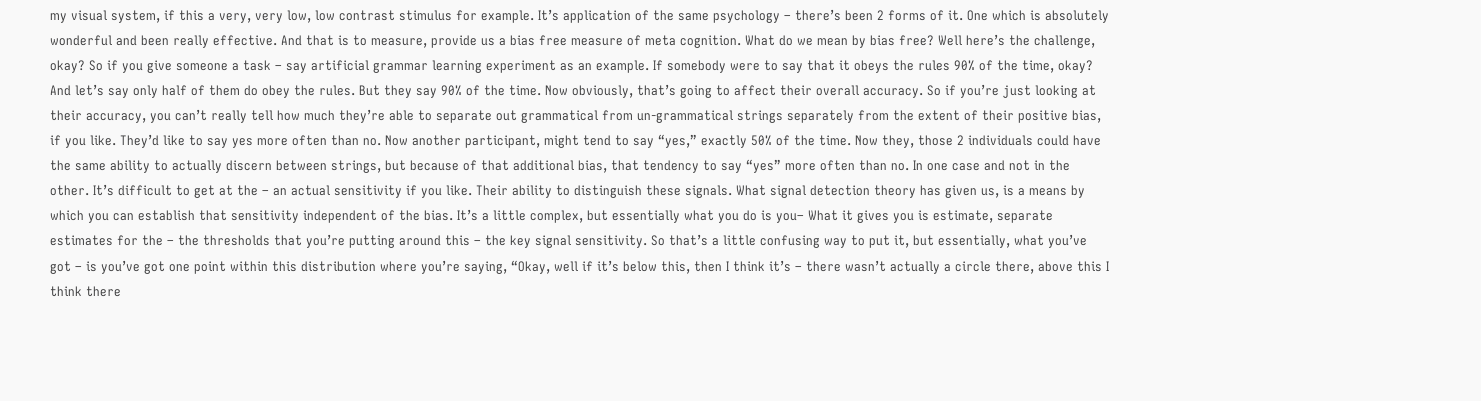my visual system, if this a very, very low, low contrast stimulus for example. It’s application of the same psychology – there’s been 2 forms of it. One which is absolutely wonderful and been really effective. And that is to measure, provide us a bias free measure of meta cognition. What do we mean by bias free? Well here’s the challenge, okay? So if you give someone a task – say artificial grammar learning experiment as an example. If somebody were to say that it obeys the rules 90% of the time, okay? And let’s say only half of them do obey the rules. But they say 90% of the time. Now obviously, that’s going to affect their overall accuracy. So if you’re just looking at their accuracy, you can’t really tell how much they’re able to separate out grammatical from un-grammatical strings separately from the extent of their positive bias, if you like. They’d like to say yes more often than no. Now another participant, might tend to say “yes,” exactly 50% of the time. Now they, those 2 individuals could have the same ability to actually discern between strings, but because of that additional bias, that tendency to say “yes” more often than no. In one case and not in the other. It’s difficult to get at the – an actual sensitivity if you like. Their ability to distinguish these signals. What signal detection theory has given us, is a means by which you can establish that sensitivity independent of the bias. It’s a little complex, but essentially what you do is you– What it gives you is estimate, separate estimates for the – the thresholds that you’re putting around this – the key signal sensitivity. So that’s a little confusing way to put it, but essentially, what you’ve got – is you’ve got one point within this distribution where you’re saying, “Okay, well if it’s below this, then I think it’s – there wasn’t actually a circle there, above this I think there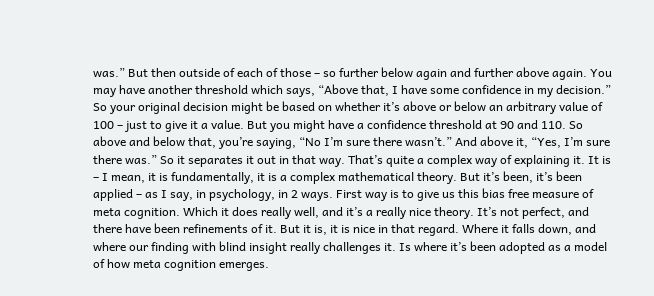was.” But then outside of each of those – so further below again and further above again. You may have another threshold which says, “Above that, I have some confidence in my decision.” So your original decision might be based on whether it’s above or below an arbitrary value of 100 – just to give it a value. But you might have a confidence threshold at 90 and 110. So above and below that, you’re saying, “No I’m sure there wasn’t.” And above it, “Yes, I’m sure there was.” So it separates it out in that way. That’s quite a complex way of explaining it. It is – I mean, it is fundamentally, it is a complex mathematical theory. But it’s been, it’s been applied – as I say, in psychology, in 2 ways. First way is to give us this bias free measure of meta cognition. Which it does really well, and it’s a really nice theory. It’s not perfect, and there have been refinements of it. But it is, it is nice in that regard. Where it falls down, and where our finding with blind insight really challenges it. Is where it’s been adopted as a model of how meta cognition emerges.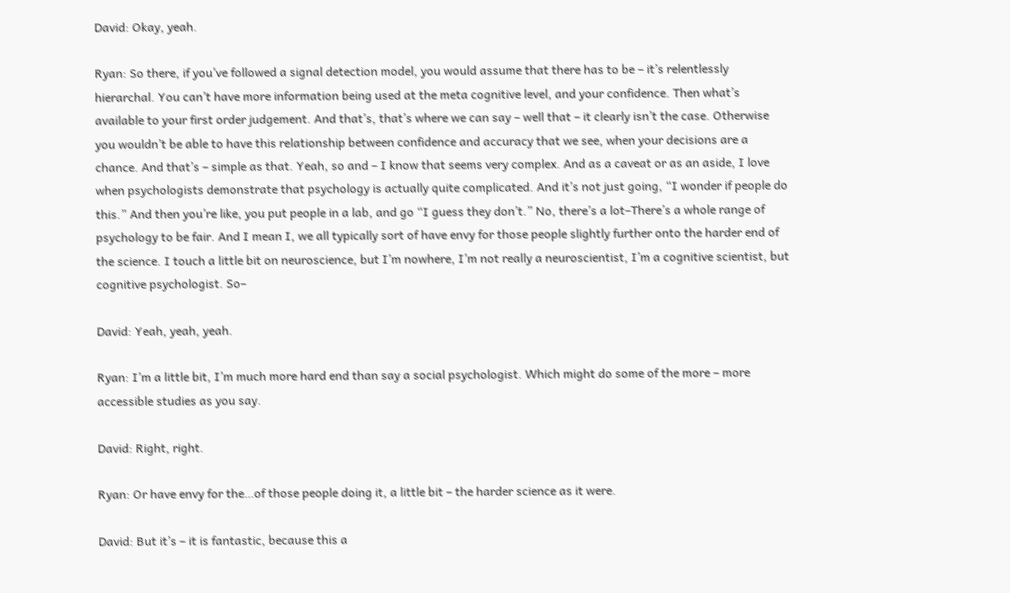David: Okay, yeah.

Ryan: So there, if you’ve followed a signal detection model, you would assume that there has to be – it’s relentlessly hierarchal. You can’t have more information being used at the meta cognitive level, and your confidence. Then what’s available to your first order judgement. And that’s, that’s where we can say – well that – it clearly isn’t the case. Otherwise you wouldn’t be able to have this relationship between confidence and accuracy that we see, when your decisions are a chance. And that’s – simple as that. Yeah, so and – I know that seems very complex. And as a caveat or as an aside, I love when psychologists demonstrate that psychology is actually quite complicated. And it’s not just going, “I wonder if people do this.” And then you’re like, you put people in a lab, and go “I guess they don’t.” No, there’s a lot–There’s a whole range of psychology to be fair. And I mean I, we all typically sort of have envy for those people slightly further onto the harder end of the science. I touch a little bit on neuroscience, but I’m nowhere, I’m not really a neuroscientist, I’m a cognitive scientist, but cognitive psychologist. So–

David: Yeah, yeah, yeah.

Ryan: I’m a little bit, I’m much more hard end than say a social psychologist. Which might do some of the more – more accessible studies as you say.

David: Right, right.

Ryan: Or have envy for the…of those people doing it, a little bit – the harder science as it were.

David: But it’s – it is fantastic, because this a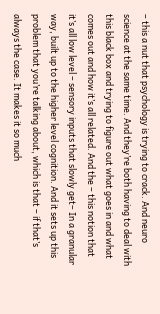– this a nut that psychology is trying to crack. And neuro science at the same time. And they’re both having to deal with this black box and trying to figure out what goes in and what comes out and how it’s all related. And the – this notion that it’s all low level – sensory inputs that slowly get– In a granular way, built up to the higher level cognition. And it sets up this problem that you’re talking about, which is that – if that’s always the case. It makes it so much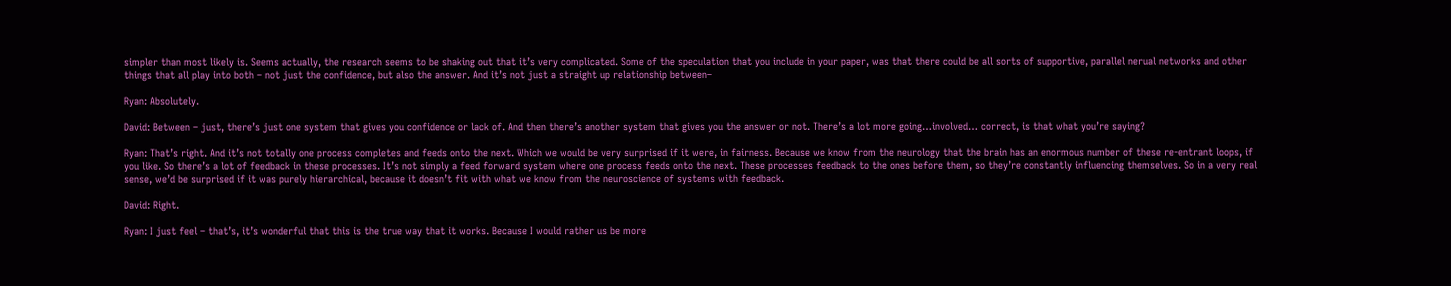simpler than most likely is. Seems actually, the research seems to be shaking out that it’s very complicated. Some of the speculation that you include in your paper, was that there could be all sorts of supportive, parallel nerual networks and other things that all play into both – not just the confidence, but also the answer. And it’s not just a straight up relationship between–

Ryan: Absolutely.

David: Between – just, there’s just one system that gives you confidence or lack of. And then there’s another system that gives you the answer or not. There’s a lot more going…involved… correct, is that what you’re saying?

Ryan: That’s right. And it’s not totally one process completes and feeds onto the next. Which we would be very surprised if it were, in fairness. Because we know from the neurology that the brain has an enormous number of these re-entrant loops, if you like. So there’s a lot of feedback in these processes. It’s not simply a feed forward system where one process feeds onto the next. These processes feedback to the ones before them, so they’re constantly influencing themselves. So in a very real sense, we’d be surprised if it was purely hierarchical, because it doesn’t fit with what we know from the neuroscience of systems with feedback.

David: Right.

Ryan: I just feel – that’s, it’s wonderful that this is the true way that it works. Because I would rather us be more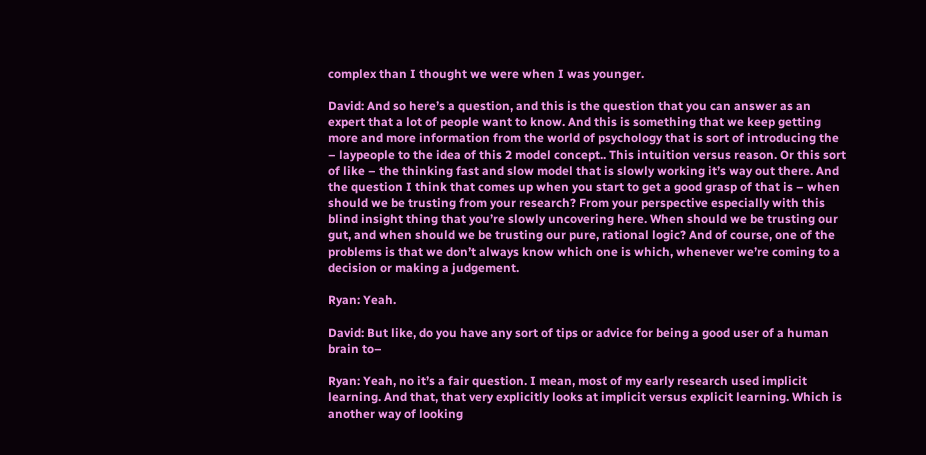complex than I thought we were when I was younger.

David: And so here’s a question, and this is the question that you can answer as an expert that a lot of people want to know. And this is something that we keep getting more and more information from the world of psychology that is sort of introducing the – laypeople to the idea of this 2 model concept.. This intuition versus reason. Or this sort of like – the thinking fast and slow model that is slowly working it’s way out there. And the question I think that comes up when you start to get a good grasp of that is – when should we be trusting from your research? From your perspective especially with this blind insight thing that you’re slowly uncovering here. When should we be trusting our gut, and when should we be trusting our pure, rational logic? And of course, one of the problems is that we don’t always know which one is which, whenever we’re coming to a decision or making a judgement.

Ryan: Yeah.

David: But like, do you have any sort of tips or advice for being a good user of a human brain to–

Ryan: Yeah, no it’s a fair question. I mean, most of my early research used implicit learning. And that, that very explicitly looks at implicit versus explicit learning. Which is another way of looking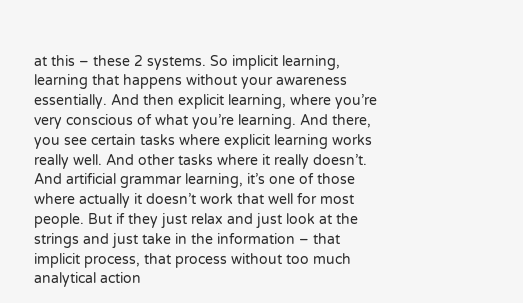at this – these 2 systems. So implicit learning, learning that happens without your awareness essentially. And then explicit learning, where you’re very conscious of what you’re learning. And there, you see certain tasks where explicit learning works really well. And other tasks where it really doesn’t. And artificial grammar learning, it’s one of those where actually it doesn’t work that well for most people. But if they just relax and just look at the strings and just take in the information – that implicit process, that process without too much analytical action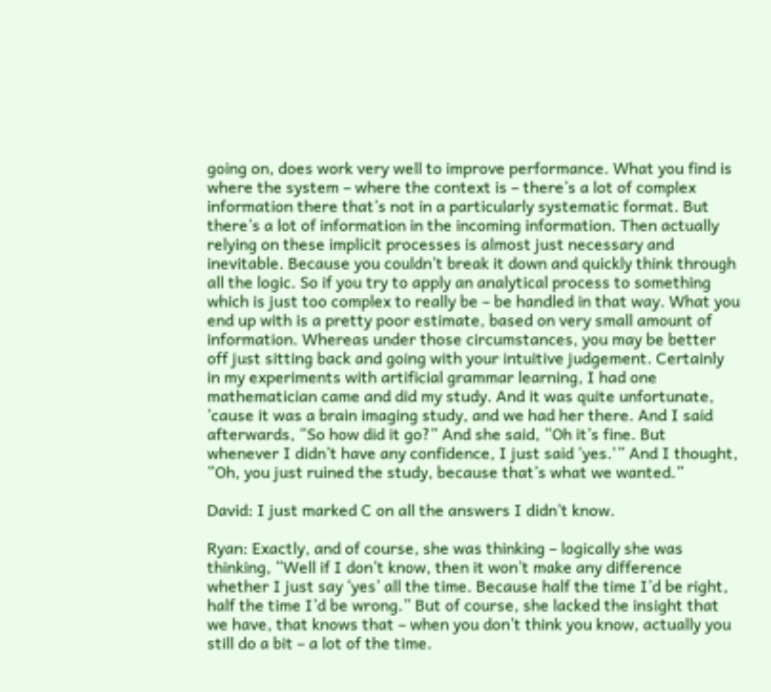going on, does work very well to improve performance. What you find is where the system – where the context is – there’s a lot of complex information there that’s not in a particularly systematic format. But there’s a lot of information in the incoming information. Then actually relying on these implicit processes is almost just necessary and inevitable. Because you couldn’t break it down and quickly think through all the logic. So if you try to apply an analytical process to something which is just too complex to really be – be handled in that way. What you end up with is a pretty poor estimate, based on very small amount of information. Whereas under those circumstances, you may be better off just sitting back and going with your intuitive judgement. Certainly in my experiments with artificial grammar learning, I had one mathematician came and did my study. And it was quite unfortunate, ’cause it was a brain imaging study, and we had her there. And I said afterwards, “So how did it go?” And she said, “Oh it’s fine. But whenever I didn’t have any confidence, I just said ‘yes.'” And I thought, “Oh, you just ruined the study, because that’s what we wanted.”

David: I just marked C on all the answers I didn’t know.

Ryan: Exactly, and of course, she was thinking – logically she was thinking, “Well if I don’t know, then it won’t make any difference whether I just say ‘yes’ all the time. Because half the time I’d be right, half the time I’d be wrong.” But of course, she lacked the insight that we have, that knows that – when you don’t think you know, actually you still do a bit – a lot of the time.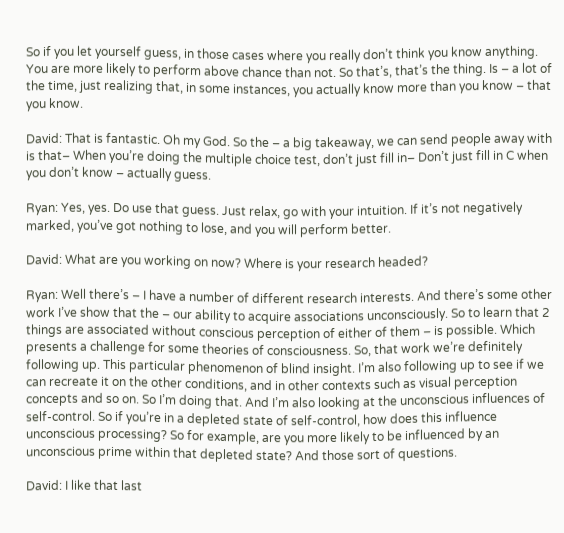So if you let yourself guess, in those cases where you really don’t think you know anything. You are more likely to perform above chance than not. So that’s, that’s the thing. Is – a lot of the time, just realizing that, in some instances, you actually know more than you know – that you know.

David: That is fantastic. Oh my God. So the – a big takeaway, we can send people away with is that– When you’re doing the multiple choice test, don’t just fill in– Don’t just fill in C when you don’t know – actually guess.

Ryan: Yes, yes. Do use that guess. Just relax, go with your intuition. If it’s not negatively marked, you’ve got nothing to lose, and you will perform better.

David: What are you working on now? Where is your research headed?

Ryan: Well there’s – I have a number of different research interests. And there’s some other work I’ve show that the – our ability to acquire associations unconsciously. So to learn that 2 things are associated without conscious perception of either of them – is possible. Which presents a challenge for some theories of consciousness. So, that work we’re definitely following up. This particular phenomenon of blind insight. I’m also following up to see if we can recreate it on the other conditions, and in other contexts such as visual perception concepts and so on. So I’m doing that. And I’m also looking at the unconscious influences of self-control. So if you’re in a depleted state of self-control, how does this influence unconscious processing? So for example, are you more likely to be influenced by an unconscious prime within that depleted state? And those sort of questions.

David: I like that last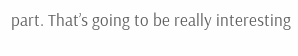part. That’s going to be really interesting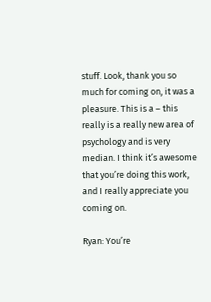stuff. Look, thank you so much for coming on, it was a pleasure. This is a – this really is a really new area of psychology and is very median. I think it’s awesome that you’re doing this work, and I really appreciate you coming on.

Ryan: You’re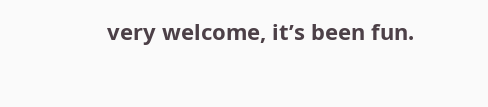very welcome, it’s been fun.